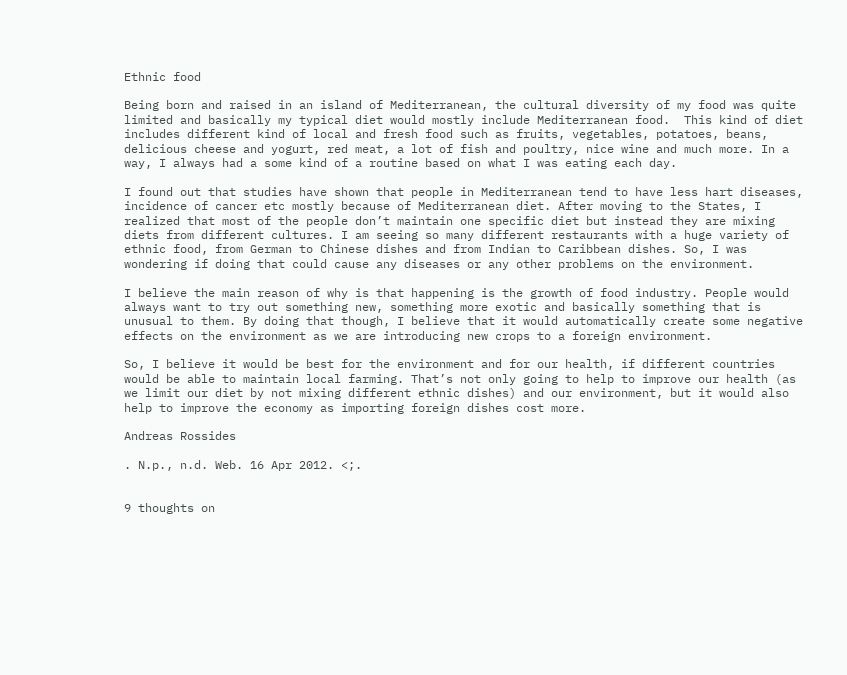Ethnic food

Being born and raised in an island of Mediterranean, the cultural diversity of my food was quite limited and basically my typical diet would mostly include Mediterranean food.  This kind of diet includes different kind of local and fresh food such as fruits, vegetables, potatoes, beans, delicious cheese and yogurt, red meat, a lot of fish and poultry, nice wine and much more. In a way, I always had a some kind of a routine based on what I was eating each day.

I found out that studies have shown that people in Mediterranean tend to have less hart diseases, incidence of cancer etc mostly because of Mediterranean diet. After moving to the States, I realized that most of the people don’t maintain one specific diet but instead they are mixing diets from different cultures. I am seeing so many different restaurants with a huge variety of ethnic food, from German to Chinese dishes and from Indian to Caribbean dishes. So, I was wondering if doing that could cause any diseases or any other problems on the environment.

I believe the main reason of why is that happening is the growth of food industry. People would always want to try out something new, something more exotic and basically something that is unusual to them. By doing that though, I believe that it would automatically create some negative effects on the environment as we are introducing new crops to a foreign environment.

So, I believe it would be best for the environment and for our health, if different countries would be able to maintain local farming. That’s not only going to help to improve our health (as we limit our diet by not mixing different ethnic dishes) and our environment, but it would also help to improve the economy as importing foreign dishes cost more.

Andreas Rossides

. N.p., n.d. Web. 16 Apr 2012. <;.


9 thoughts on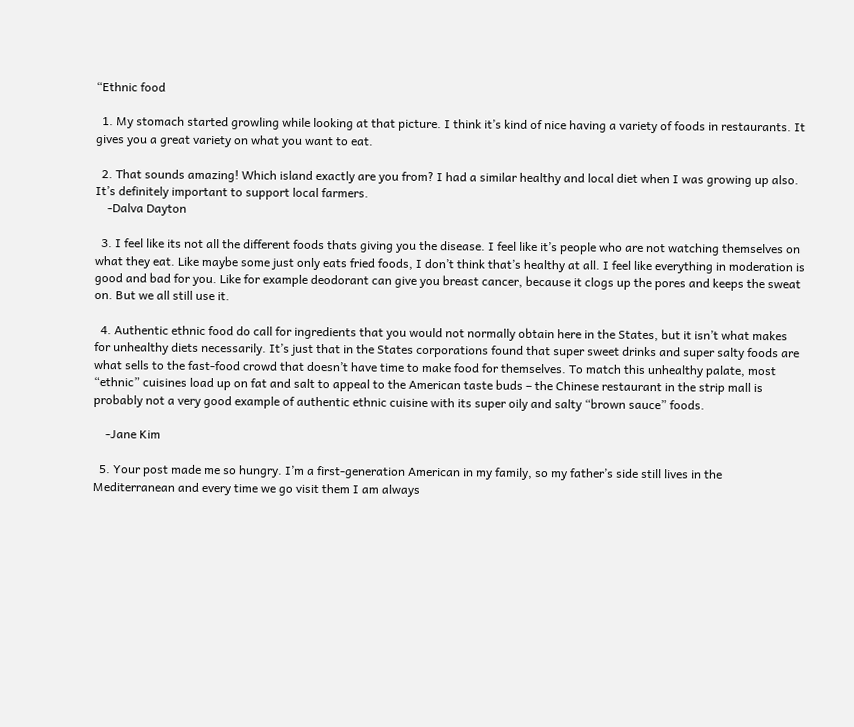“Ethnic food

  1. My stomach started growling while looking at that picture. I think it’s kind of nice having a variety of foods in restaurants. It gives you a great variety on what you want to eat.

  2. That sounds amazing! Which island exactly are you from? I had a similar healthy and local diet when I was growing up also. It’s definitely important to support local farmers.
    -Dalva Dayton

  3. I feel like its not all the different foods thats giving you the disease. I feel like it’s people who are not watching themselves on what they eat. Like maybe some just only eats fried foods, I don’t think that’s healthy at all. I feel like everything in moderation is good and bad for you. Like for example deodorant can give you breast cancer, because it clogs up the pores and keeps the sweat on. But we all still use it.

  4. Authentic ethnic food do call for ingredients that you would not normally obtain here in the States, but it isn’t what makes for unhealthy diets necessarily. It’s just that in the States corporations found that super sweet drinks and super salty foods are what sells to the fast-food crowd that doesn’t have time to make food for themselves. To match this unhealthy palate, most “ethnic” cuisines load up on fat and salt to appeal to the American taste buds – the Chinese restaurant in the strip mall is probably not a very good example of authentic ethnic cuisine with its super oily and salty “brown sauce” foods.

    -Jane Kim

  5. Your post made me so hungry. I’m a first-generation American in my family, so my father’s side still lives in the Mediterranean and every time we go visit them I am always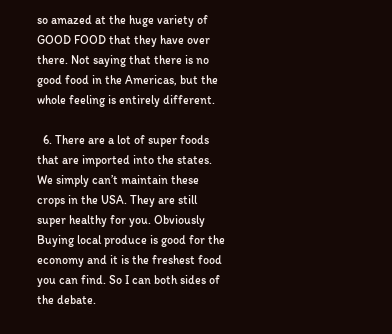so amazed at the huge variety of GOOD FOOD that they have over there. Not saying that there is no good food in the Americas, but the whole feeling is entirely different.

  6. There are a lot of super foods that are imported into the states. We simply can’t maintain these crops in the USA. They are still super healthy for you. Obviously Buying local produce is good for the economy and it is the freshest food you can find. So I can both sides of the debate.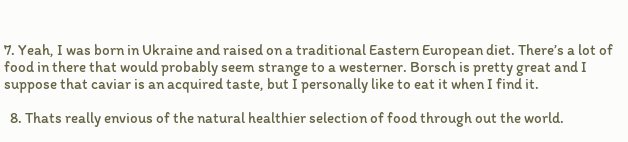7. Yeah, I was born in Ukraine and raised on a traditional Eastern European diet. There’s a lot of food in there that would probably seem strange to a westerner. Borsch is pretty great and I suppose that caviar is an acquired taste, but I personally like to eat it when I find it.

  8. Thats really envious of the natural healthier selection of food through out the world.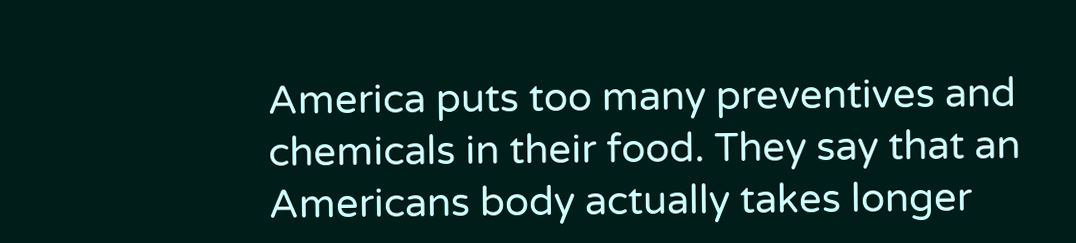America puts too many preventives and chemicals in their food. They say that an Americans body actually takes longer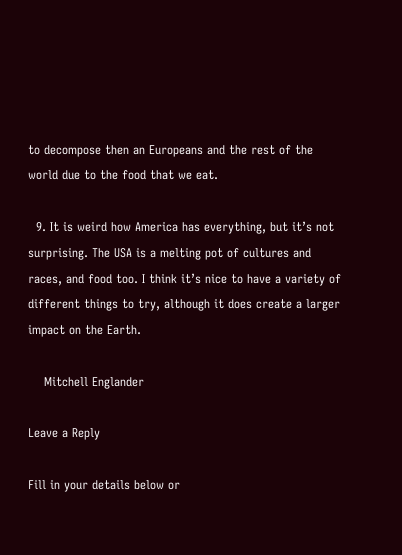to decompose then an Europeans and the rest of the world due to the food that we eat.

  9. It is weird how America has everything, but it’s not surprising. The USA is a melting pot of cultures and races, and food too. I think it’s nice to have a variety of different things to try, although it does create a larger impact on the Earth.

    Mitchell Englander

Leave a Reply

Fill in your details below or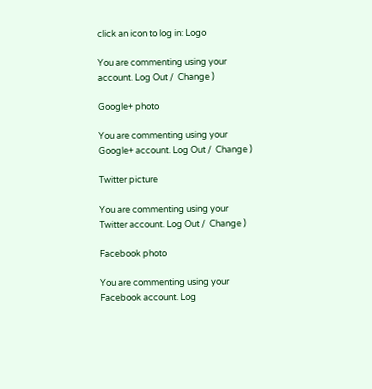click an icon to log in: Logo

You are commenting using your account. Log Out /  Change )

Google+ photo

You are commenting using your Google+ account. Log Out /  Change )

Twitter picture

You are commenting using your Twitter account. Log Out /  Change )

Facebook photo

You are commenting using your Facebook account. Log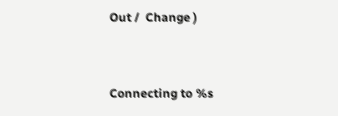Out /  Change )


Connecting to %s